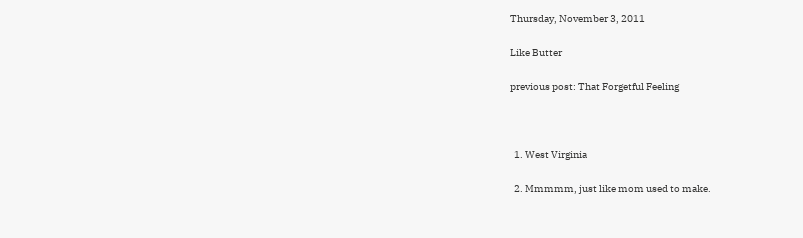Thursday, November 3, 2011

Like Butter

previous post: That Forgetful Feeling



  1. West Virginia

  2. Mmmmm, just like mom used to make.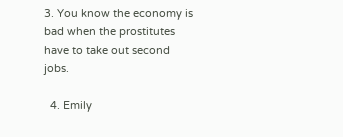3. You know the economy is bad when the prostitutes have to take out second jobs.

  4. Emily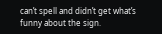can’t spell and didn’t get what’s funny about the sign.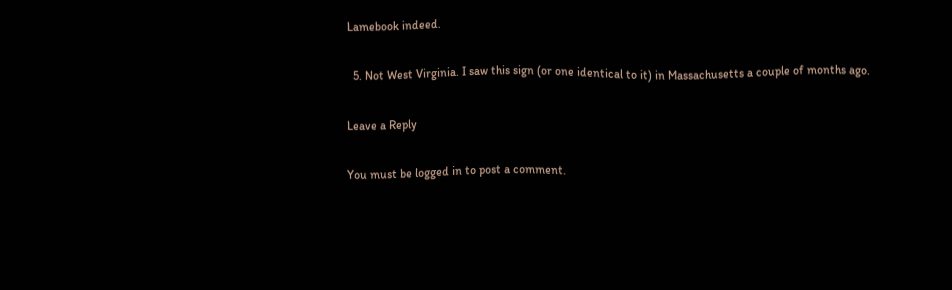Lamebook indeed.

  5. Not West Virginia. I saw this sign (or one identical to it) in Massachusetts a couple of months ago.

Leave a Reply

You must be logged in to post a comment.